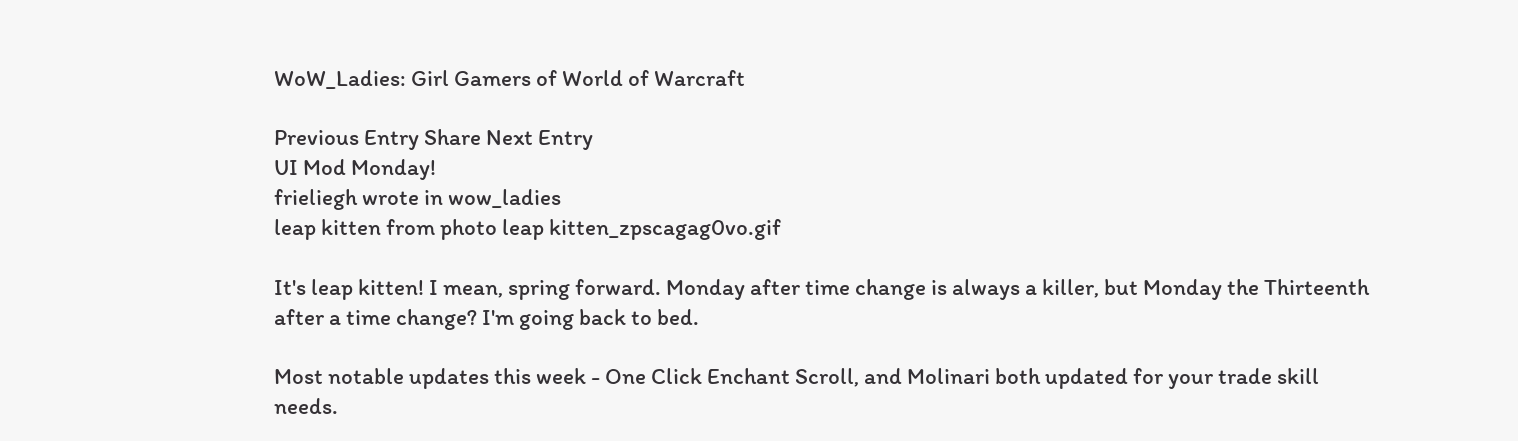WoW_Ladies: Girl Gamers of World of Warcraft

Previous Entry Share Next Entry
UI Mod Monday!
frieliegh wrote in wow_ladies
leap kitten from photo leap kitten_zpscagag0vo.gif

It's leap kitten! I mean, spring forward. Monday after time change is always a killer, but Monday the Thirteenth after a time change? I'm going back to bed.

Most notable updates this week - One Click Enchant Scroll, and Molinari both updated for your trade skill needs.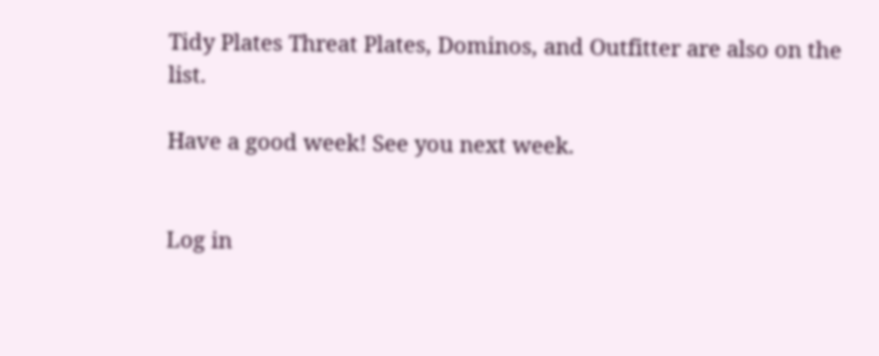Tidy Plates Threat Plates, Dominos, and Outfitter are also on the list.

Have a good week! See you next week.


Log in